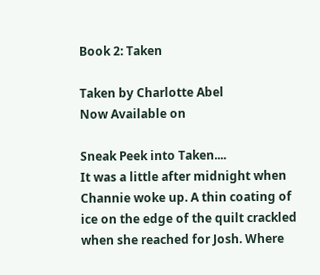Book 2: Taken

Taken by Charlotte Abel
Now Available on

Sneak Peek into Taken....
It was a little after midnight when Channie woke up. A thin coating of ice on the edge of the quilt crackled when she reached for Josh. Where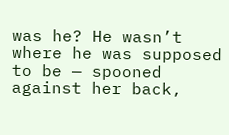was he? He wasn’t where he was supposed to be — spooned against her back,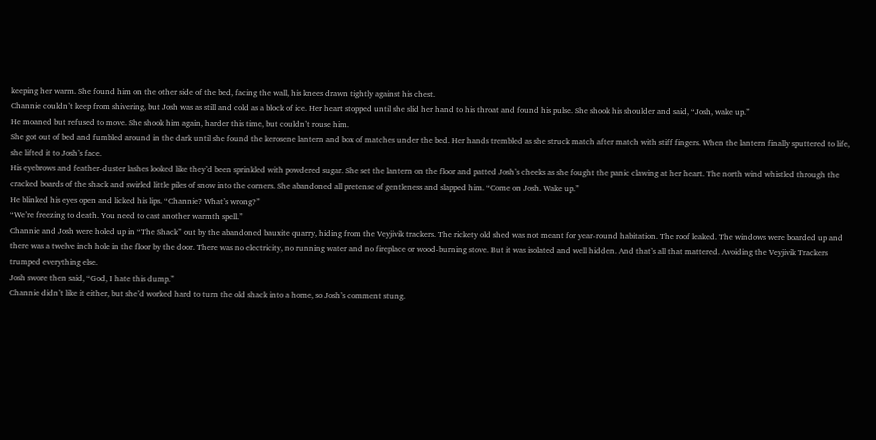keeping her warm. She found him on the other side of the bed, facing the wall, his knees drawn tightly against his chest.
Channie couldn’t keep from shivering, but Josh was as still and cold as a block of ice. Her heart stopped until she slid her hand to his throat and found his pulse. She shook his shoulder and said, “Josh, wake up.”
He moaned but refused to move. She shook him again, harder this time, but couldn’t rouse him.
She got out of bed and fumbled around in the dark until she found the kerosene lantern and box of matches under the bed. Her hands trembled as she struck match after match with stiff fingers. When the lantern finally sputtered to life, she lifted it to Josh’s face.
His eyebrows and feather-duster lashes looked like they’d been sprinkled with powdered sugar. She set the lantern on the floor and patted Josh’s cheeks as she fought the panic clawing at her heart. The north wind whistled through the cracked boards of the shack and swirled little piles of snow into the corners. She abandoned all pretense of gentleness and slapped him. “Come on Josh. Wake up.”
He blinked his eyes open and licked his lips. “Channie? What’s wrong?”
“We’re freezing to death. You need to cast another warmth spell.”
Channie and Josh were holed up in “The Shack” out by the abandoned bauxite quarry, hiding from the Veyjivik trackers. The rickety old shed was not meant for year-round habitation. The roof leaked. The windows were boarded up and there was a twelve inch hole in the floor by the door. There was no electricity, no running water and no fireplace or wood-burning stove. But it was isolated and well hidden. And that’s all that mattered. Avoiding the Veyjivik Trackers trumped everything else.
Josh swore then said, “God, I hate this dump.”
Channie didn’t like it either, but she’d worked hard to turn the old shack into a home, so Josh’s comment stung.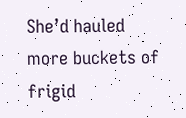She’d hauled more buckets of frigid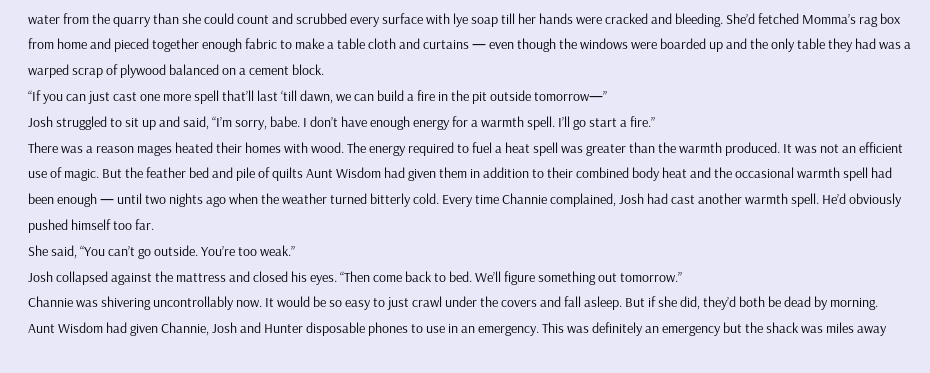water from the quarry than she could count and scrubbed every surface with lye soap till her hands were cracked and bleeding. She’d fetched Momma’s rag box from home and pieced together enough fabric to make a table cloth and curtains — even though the windows were boarded up and the only table they had was a warped scrap of plywood balanced on a cement block.
“If you can just cast one more spell that’ll last ‘till dawn, we can build a fire in the pit outside tomorrow—”
Josh struggled to sit up and said, “I’m sorry, babe. I don’t have enough energy for a warmth spell. I’ll go start a fire.”
There was a reason mages heated their homes with wood. The energy required to fuel a heat spell was greater than the warmth produced. It was not an efficient use of magic. But the feather bed and pile of quilts Aunt Wisdom had given them in addition to their combined body heat and the occasional warmth spell had been enough — until two nights ago when the weather turned bitterly cold. Every time Channie complained, Josh had cast another warmth spell. He’d obviously pushed himself too far.
She said, “You can’t go outside. You’re too weak.”
Josh collapsed against the mattress and closed his eyes. “Then come back to bed. We’ll figure something out tomorrow.”
Channie was shivering uncontrollably now. It would be so easy to just crawl under the covers and fall asleep. But if she did, they’d both be dead by morning.
Aunt Wisdom had given Channie, Josh and Hunter disposable phones to use in an emergency. This was definitely an emergency but the shack was miles away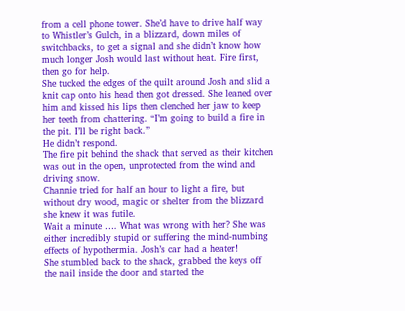from a cell phone tower. She’d have to drive half way to Whistler’s Gulch, in a blizzard, down miles of switchbacks, to get a signal and she didn’t know how much longer Josh would last without heat. Fire first, then go for help.
She tucked the edges of the quilt around Josh and slid a knit cap onto his head then got dressed. She leaned over him and kissed his lips then clenched her jaw to keep her teeth from chattering. “I’m going to build a fire in the pit. I’ll be right back.”
He didn’t respond.
The fire pit behind the shack that served as their kitchen was out in the open, unprotected from the wind and driving snow.
Channie tried for half an hour to light a fire, but without dry wood, magic or shelter from the blizzard she knew it was futile.
Wait a minute …. What was wrong with her? She was either incredibly stupid or suffering the mind-numbing effects of hypothermia. Josh’s car had a heater!
She stumbled back to the shack, grabbed the keys off the nail inside the door and started the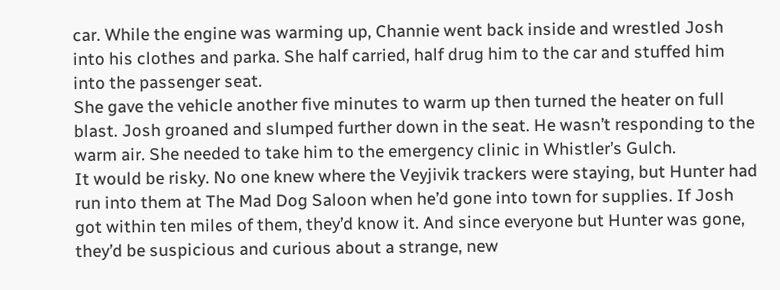car. While the engine was warming up, Channie went back inside and wrestled Josh into his clothes and parka. She half carried, half drug him to the car and stuffed him into the passenger seat.
She gave the vehicle another five minutes to warm up then turned the heater on full blast. Josh groaned and slumped further down in the seat. He wasn’t responding to the warm air. She needed to take him to the emergency clinic in Whistler’s Gulch.
It would be risky. No one knew where the Veyjivik trackers were staying, but Hunter had run into them at The Mad Dog Saloon when he’d gone into town for supplies. If Josh got within ten miles of them, they’d know it. And since everyone but Hunter was gone, they’d be suspicious and curious about a strange, new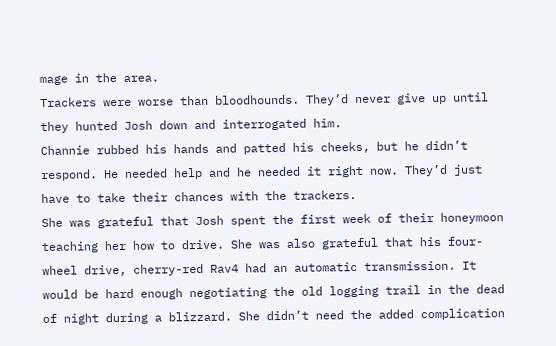mage in the area.
Trackers were worse than bloodhounds. They’d never give up until they hunted Josh down and interrogated him.
Channie rubbed his hands and patted his cheeks, but he didn’t respond. He needed help and he needed it right now. They’d just have to take their chances with the trackers.
She was grateful that Josh spent the first week of their honeymoon teaching her how to drive. She was also grateful that his four-wheel drive, cherry-red Rav4 had an automatic transmission. It would be hard enough negotiating the old logging trail in the dead of night during a blizzard. She didn’t need the added complication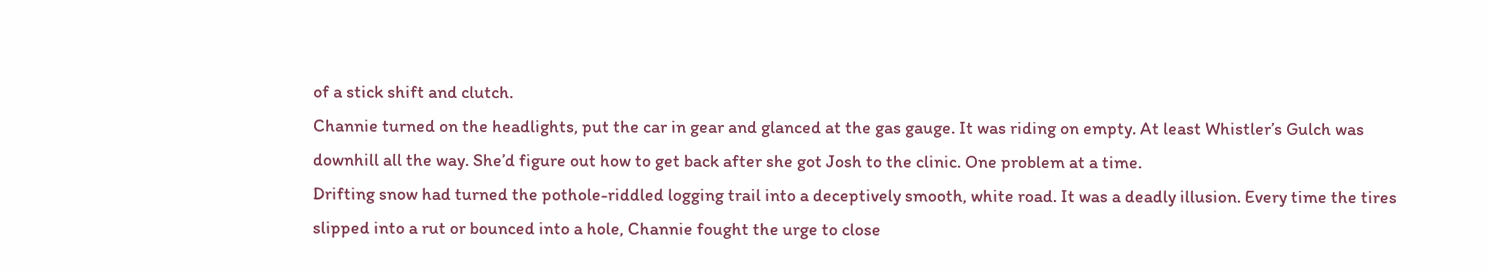of a stick shift and clutch.
Channie turned on the headlights, put the car in gear and glanced at the gas gauge. It was riding on empty. At least Whistler’s Gulch was downhill all the way. She’d figure out how to get back after she got Josh to the clinic. One problem at a time.
Drifting snow had turned the pothole-riddled logging trail into a deceptively smooth, white road. It was a deadly illusion. Every time the tires slipped into a rut or bounced into a hole, Channie fought the urge to close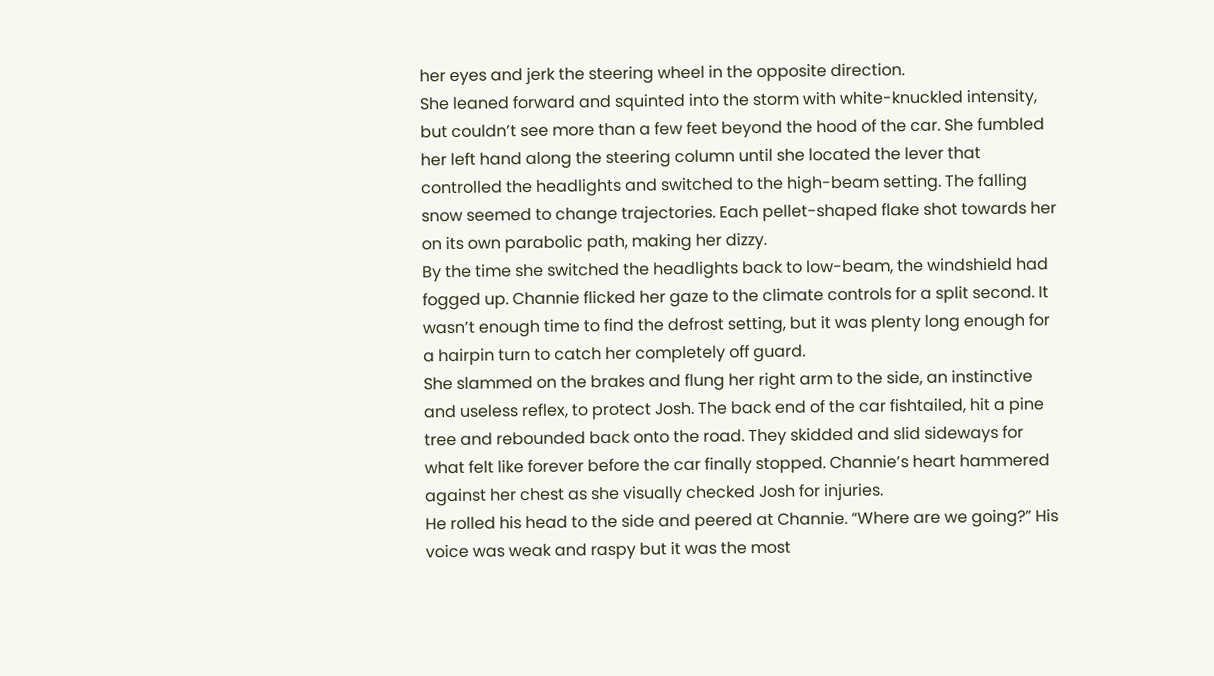her eyes and jerk the steering wheel in the opposite direction.
She leaned forward and squinted into the storm with white-knuckled intensity, but couldn’t see more than a few feet beyond the hood of the car. She fumbled her left hand along the steering column until she located the lever that controlled the headlights and switched to the high-beam setting. The falling snow seemed to change trajectories. Each pellet-shaped flake shot towards her on its own parabolic path, making her dizzy.
By the time she switched the headlights back to low-beam, the windshield had fogged up. Channie flicked her gaze to the climate controls for a split second. It wasn’t enough time to find the defrost setting, but it was plenty long enough for a hairpin turn to catch her completely off guard.
She slammed on the brakes and flung her right arm to the side, an instinctive and useless reflex, to protect Josh. The back end of the car fishtailed, hit a pine tree and rebounded back onto the road. They skidded and slid sideways for what felt like forever before the car finally stopped. Channie’s heart hammered against her chest as she visually checked Josh for injuries.
He rolled his head to the side and peered at Channie. “Where are we going?” His voice was weak and raspy but it was the most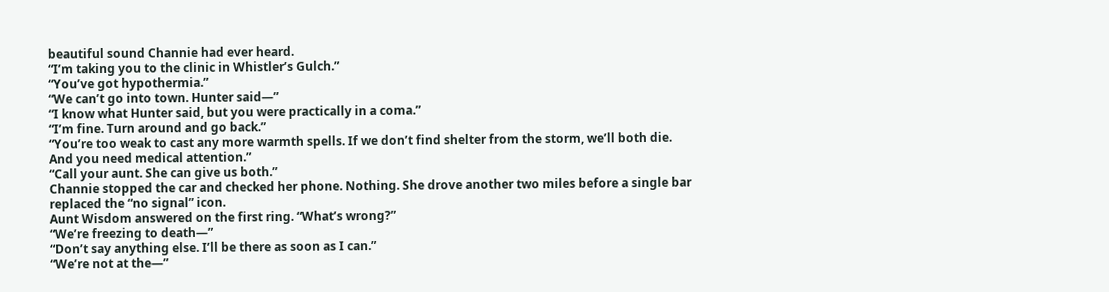beautiful sound Channie had ever heard.
“I’m taking you to the clinic in Whistler’s Gulch.”
“You’ve got hypothermia.”
“We can’t go into town. Hunter said—”
“I know what Hunter said, but you were practically in a coma.”
“I’m fine. Turn around and go back.”
“You’re too weak to cast any more warmth spells. If we don’t find shelter from the storm, we’ll both die. And you need medical attention.”
“Call your aunt. She can give us both.”
Channie stopped the car and checked her phone. Nothing. She drove another two miles before a single bar replaced the “no signal” icon.
Aunt Wisdom answered on the first ring. “What’s wrong?”
“We’re freezing to death—”
“Don’t say anything else. I’ll be there as soon as I can.”
“We’re not at the—”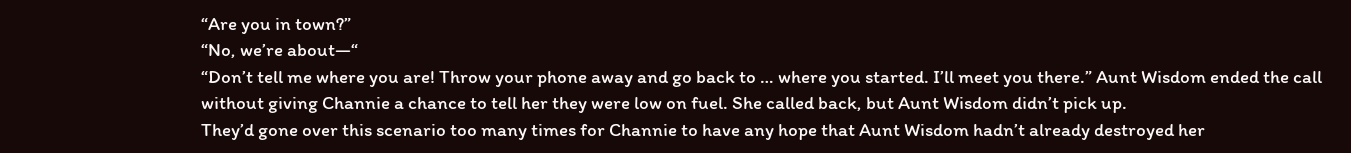“Are you in town?”
“No, we’re about—“
“Don’t tell me where you are! Throw your phone away and go back to … where you started. I’ll meet you there.” Aunt Wisdom ended the call without giving Channie a chance to tell her they were low on fuel. She called back, but Aunt Wisdom didn’t pick up.
They’d gone over this scenario too many times for Channie to have any hope that Aunt Wisdom hadn’t already destroyed her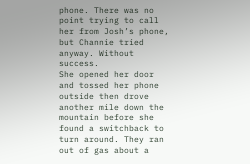phone. There was no point trying to call her from Josh’s phone, but Channie tried anyway. Without success.
She opened her door and tossed her phone outside then drove another mile down the mountain before she found a switchback to turn around. They ran out of gas about a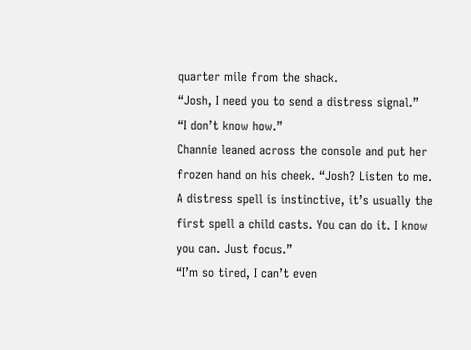quarter mile from the shack.
“Josh, I need you to send a distress signal.”
“I don’t know how.”
Channie leaned across the console and put her frozen hand on his cheek. “Josh? Listen to me. A distress spell is instinctive, it’s usually the first spell a child casts. You can do it. I know you can. Just focus.”
“I’m so tired, I can’t even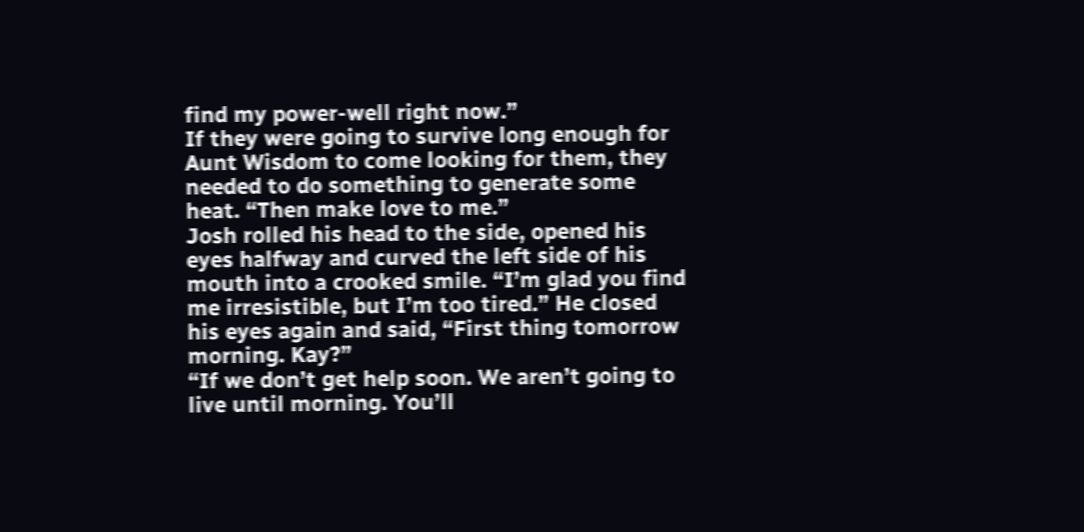find my power-well right now.”
If they were going to survive long enough for Aunt Wisdom to come looking for them, they needed to do something to generate some heat. “Then make love to me.”
Josh rolled his head to the side, opened his eyes halfway and curved the left side of his mouth into a crooked smile. “I’m glad you find me irresistible, but I’m too tired.” He closed his eyes again and said, “First thing tomorrow morning. Kay?”
“If we don’t get help soon. We aren’t going to live until morning. You’ll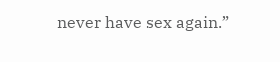never have sex again.”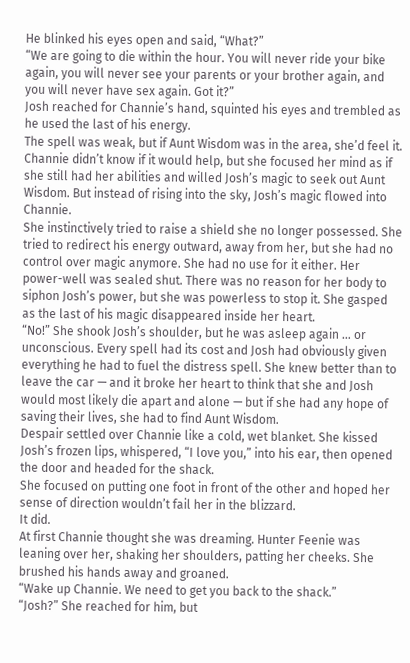He blinked his eyes open and said, “What?”
“We are going to die within the hour. You will never ride your bike again, you will never see your parents or your brother again, and you will never have sex again. Got it?”
Josh reached for Channie’s hand, squinted his eyes and trembled as he used the last of his energy.
The spell was weak, but if Aunt Wisdom was in the area, she’d feel it. Channie didn’t know if it would help, but she focused her mind as if she still had her abilities and willed Josh’s magic to seek out Aunt Wisdom. But instead of rising into the sky, Josh’s magic flowed into Channie.
She instinctively tried to raise a shield she no longer possessed. She tried to redirect his energy outward, away from her, but she had no control over magic anymore. She had no use for it either. Her power-well was sealed shut. There was no reason for her body to siphon Josh’s power, but she was powerless to stop it. She gasped as the last of his magic disappeared inside her heart.
“No!” She shook Josh’s shoulder, but he was asleep again … or unconscious. Every spell had its cost and Josh had obviously given everything he had to fuel the distress spell. She knew better than to leave the car — and it broke her heart to think that she and Josh would most likely die apart and alone — but if she had any hope of saving their lives, she had to find Aunt Wisdom.
Despair settled over Channie like a cold, wet blanket. She kissed Josh’s frozen lips, whispered, “I love you,” into his ear, then opened the door and headed for the shack.
She focused on putting one foot in front of the other and hoped her sense of direction wouldn’t fail her in the blizzard.
It did.
At first Channie thought she was dreaming. Hunter Feenie was leaning over her, shaking her shoulders, patting her cheeks. She brushed his hands away and groaned.
“Wake up Channie. We need to get you back to the shack.”
“Josh?” She reached for him, but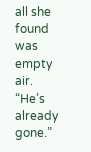all she found was empty air.
“He’s already gone.”